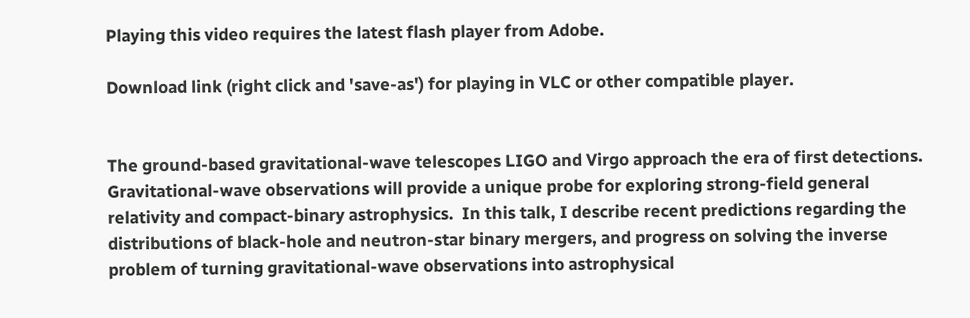Playing this video requires the latest flash player from Adobe.

Download link (right click and 'save-as') for playing in VLC or other compatible player.


The ground-based gravitational-wave telescopes LIGO and Virgo approach the era of first detections.  Gravitational-wave observations will provide a unique probe for exploring strong-field general relativity and compact-binary astrophysics.  In this talk, I describe recent predictions regarding the distributions of black-hole and neutron-star binary mergers, and progress on solving the inverse problem of turning gravitational-wave observations into astrophysical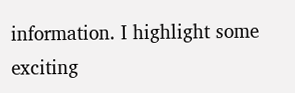information. I highlight some exciting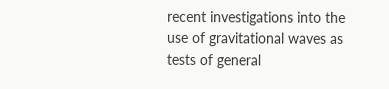recent investigations into the use of gravitational waves as tests of general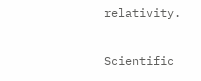relativity.

Scientific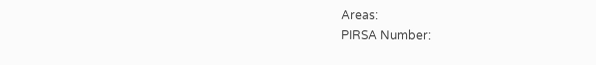Areas:
PIRSA Number: